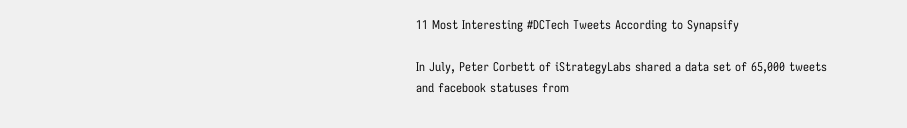11 Most Interesting #DCTech Tweets According to Synapsify

In July, Peter Corbett of iStrategyLabs shared a data set of 65,000 tweets and facebook statuses from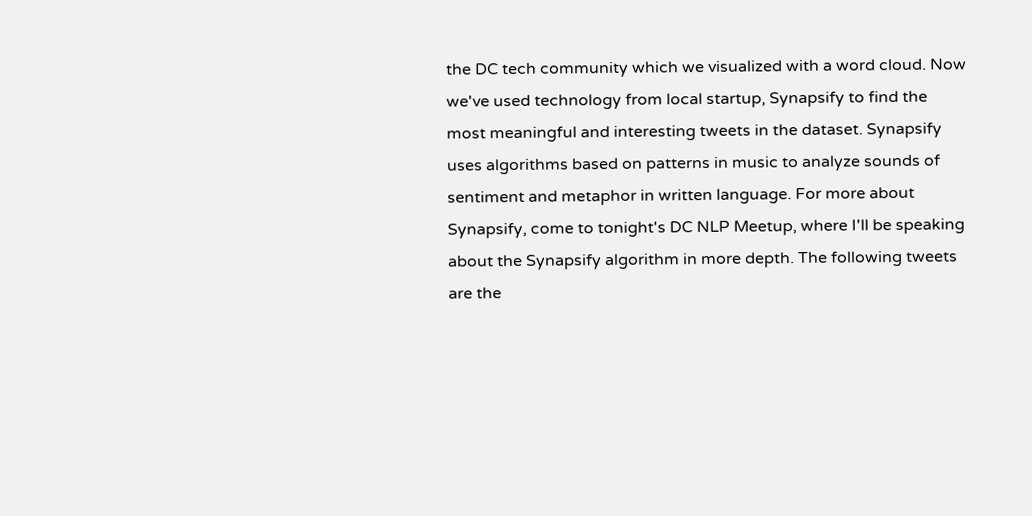the DC tech community which we visualized with a word cloud. Now we've used technology from local startup, Synapsify to find the most meaningful and interesting tweets in the dataset. Synapsify uses algorithms based on patterns in music to analyze sounds of sentiment and metaphor in written language. For more about Synapsify, come to tonight's DC NLP Meetup, where I'll be speaking about the Synapsify algorithm in more depth. The following tweets are the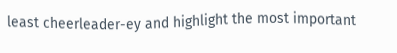least cheerleader-ey and highlight the most important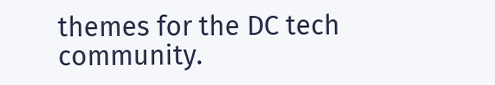themes for the DC tech community.